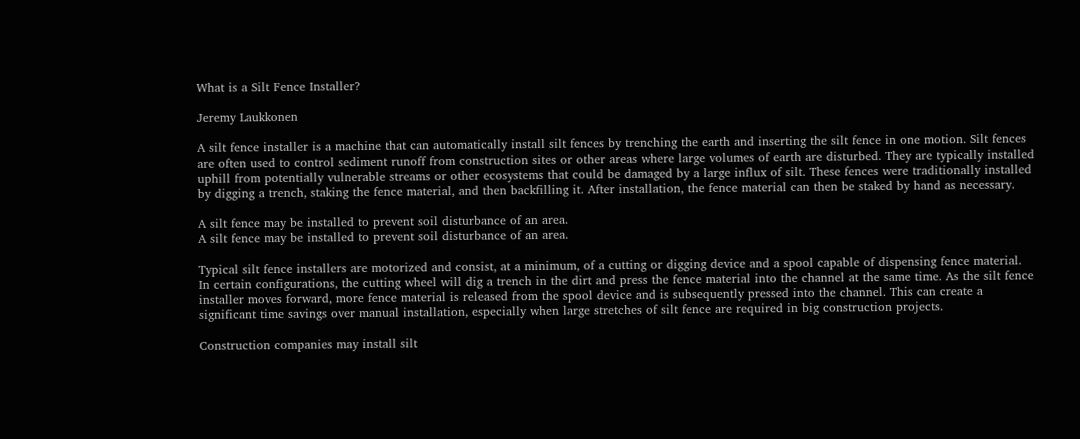What is a Silt Fence Installer?

Jeremy Laukkonen

A silt fence installer is a machine that can automatically install silt fences by trenching the earth and inserting the silt fence in one motion. Silt fences are often used to control sediment runoff from construction sites or other areas where large volumes of earth are disturbed. They are typically installed uphill from potentially vulnerable streams or other ecosystems that could be damaged by a large influx of silt. These fences were traditionally installed by digging a trench, staking the fence material, and then backfilling it. After installation, the fence material can then be staked by hand as necessary.

A silt fence may be installed to prevent soil disturbance of an area.
A silt fence may be installed to prevent soil disturbance of an area.

Typical silt fence installers are motorized and consist, at a minimum, of a cutting or digging device and a spool capable of dispensing fence material. In certain configurations, the cutting wheel will dig a trench in the dirt and press the fence material into the channel at the same time. As the silt fence installer moves forward, more fence material is released from the spool device and is subsequently pressed into the channel. This can create a significant time savings over manual installation, especially when large stretches of silt fence are required in big construction projects.

Construction companies may install silt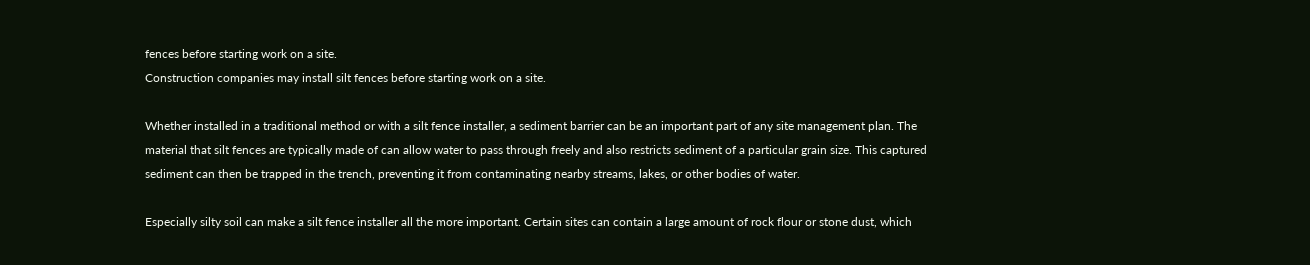fences before starting work on a site.
Construction companies may install silt fences before starting work on a site.

Whether installed in a traditional method or with a silt fence installer, a sediment barrier can be an important part of any site management plan. The material that silt fences are typically made of can allow water to pass through freely and also restricts sediment of a particular grain size. This captured sediment can then be trapped in the trench, preventing it from contaminating nearby streams, lakes, or other bodies of water.

Especially silty soil can make a silt fence installer all the more important. Certain sites can contain a large amount of rock flour or stone dust, which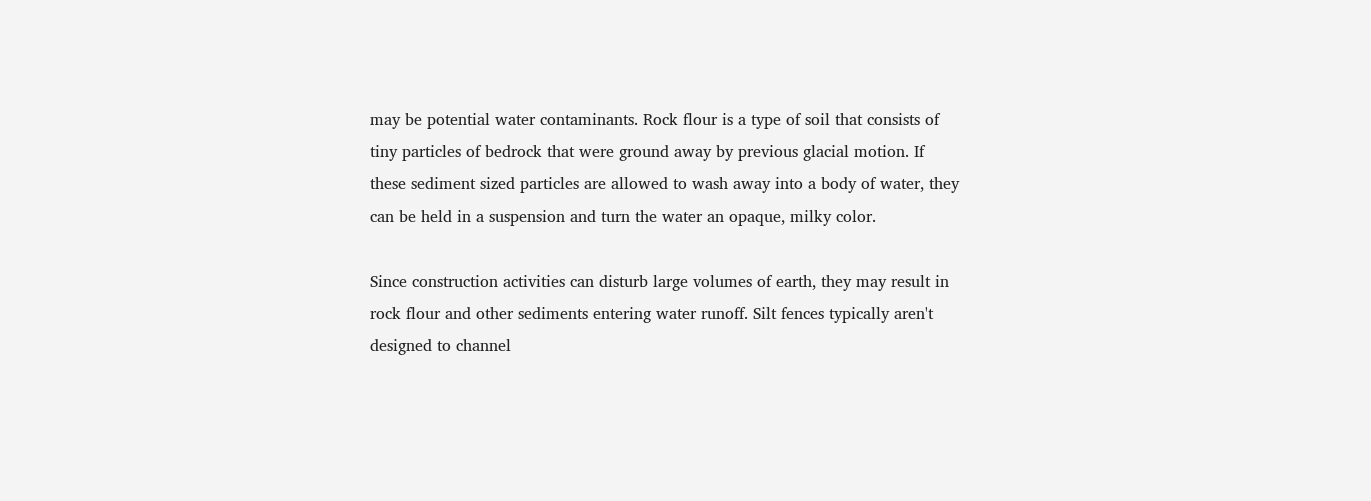may be potential water contaminants. Rock flour is a type of soil that consists of tiny particles of bedrock that were ground away by previous glacial motion. If these sediment sized particles are allowed to wash away into a body of water, they can be held in a suspension and turn the water an opaque, milky color.

Since construction activities can disturb large volumes of earth, they may result in rock flour and other sediments entering water runoff. Silt fences typically aren't designed to channel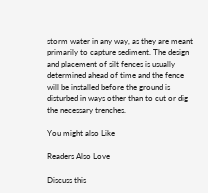storm water in any way, as they are meant primarily to capture sediment. The design and placement of silt fences is usually determined ahead of time and the fence will be installed before the ground is disturbed in ways other than to cut or dig the necessary trenches.

You might also Like

Readers Also Love

Discuss this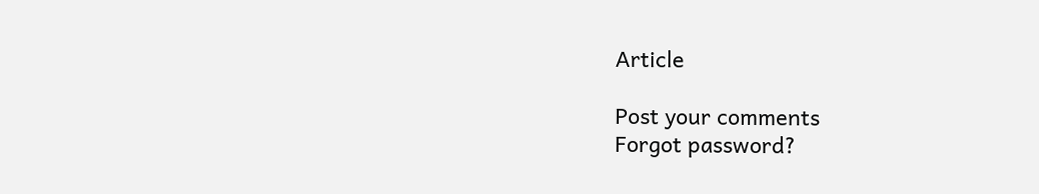Article

Post your comments
Forgot password?